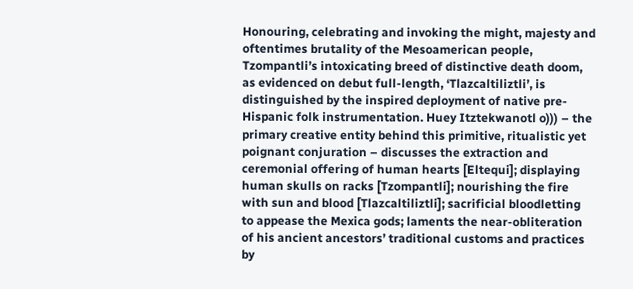Honouring, celebrating and invoking the might, majesty and oftentimes brutality of the Mesoamerican people, Tzompantli’s intoxicating breed of distinctive death doom, as evidenced on debut full-length, ‘Tlazcaltiliztli’, is distinguished by the inspired deployment of native pre-Hispanic folk instrumentation. Huey Itztekwanotl o))) – the primary creative entity behind this primitive, ritualistic yet poignant conjuration – discusses the extraction and ceremonial offering of human hearts [Eltequi]; displaying human skulls on racks [Tzompantli]; nourishing the fire with sun and blood [Tlazcaltiliztli]; sacrificial bloodletting to appease the Mexica gods; laments the near-obliteration of his ancient ancestors’ traditional customs and practices by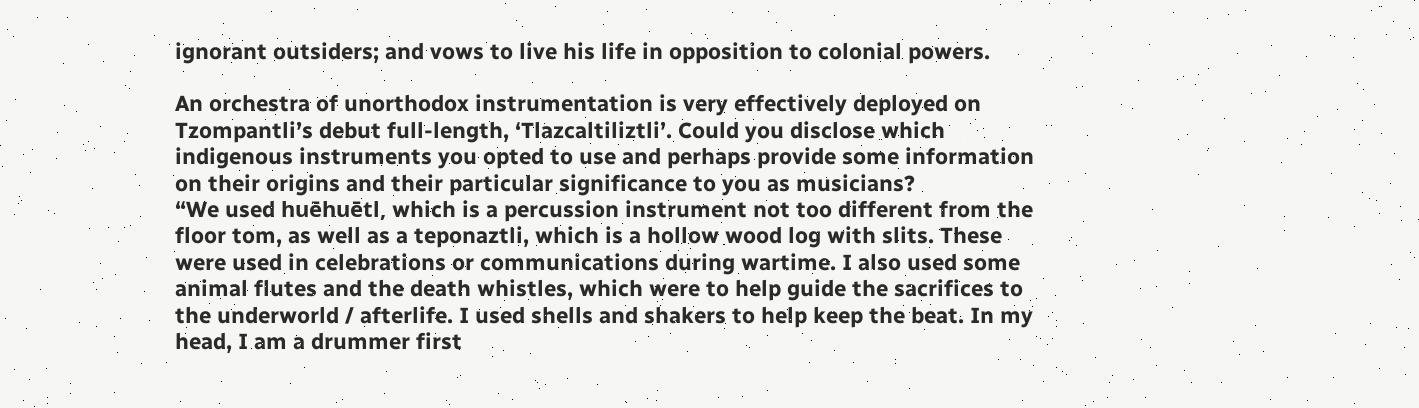ignorant outsiders; and vows to live his life in opposition to colonial powers.

An orchestra of unorthodox instrumentation is very effectively deployed on Tzompantli’s debut full-length, ‘Tlazcaltiliztli’. Could you disclose which indigenous instruments you opted to use and perhaps provide some information on their origins and their particular significance to you as musicians?
“We used huēhuētl, which is a percussion instrument not too different from the floor tom, as well as a teponaztli, which is a hollow wood log with slits. These were used in celebrations or communications during wartime. I also used some animal flutes and the death whistles, which were to help guide the sacrifices to the underworld / afterlife. I used shells and shakers to help keep the beat. In my head, I am a drummer first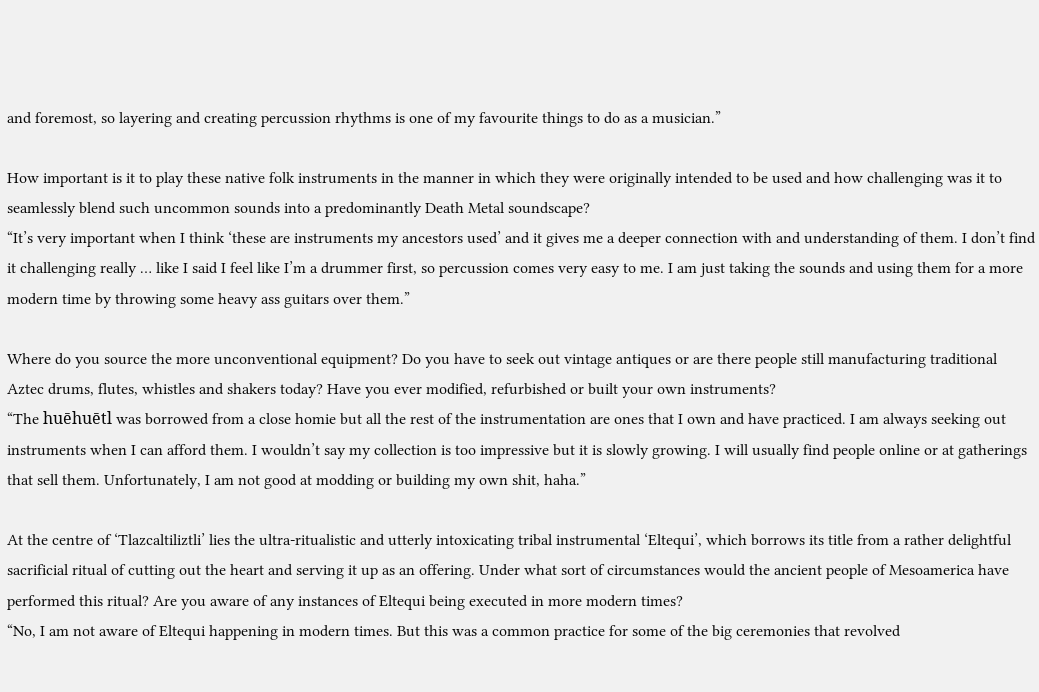and foremost, so layering and creating percussion rhythms is one of my favourite things to do as a musician.”

How important is it to play these native folk instruments in the manner in which they were originally intended to be used and how challenging was it to seamlessly blend such uncommon sounds into a predominantly Death Metal soundscape?
“It’s very important when I think ‘these are instruments my ancestors used’ and it gives me a deeper connection with and understanding of them. I don’t find it challenging really … like I said I feel like I’m a drummer first, so percussion comes very easy to me. I am just taking the sounds and using them for a more modern time by throwing some heavy ass guitars over them.”

Where do you source the more unconventional equipment? Do you have to seek out vintage antiques or are there people still manufacturing traditional Aztec drums, flutes, whistles and shakers today? Have you ever modified, refurbished or built your own instruments?
“The huēhuētl was borrowed from a close homie but all the rest of the instrumentation are ones that I own and have practiced. I am always seeking out instruments when I can afford them. I wouldn’t say my collection is too impressive but it is slowly growing. I will usually find people online or at gatherings that sell them. Unfortunately, I am not good at modding or building my own shit, haha.”

At the centre of ‘Tlazcaltiliztli’ lies the ultra-ritualistic and utterly intoxicating tribal instrumental ‘Eltequi’, which borrows its title from a rather delightful sacrificial ritual of cutting out the heart and serving it up as an offering. Under what sort of circumstances would the ancient people of Mesoamerica have performed this ritual? Are you aware of any instances of Eltequi being executed in more modern times?
“No, I am not aware of Eltequi happening in modern times. But this was a common practice for some of the big ceremonies that revolved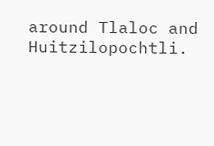around Tlaloc and Huitzilopochtli.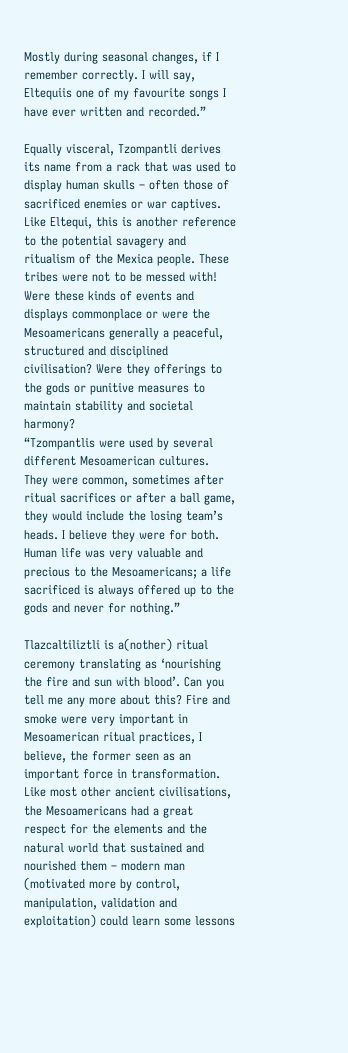Mostly during seasonal changes, if I remember correctly. I will say, Eltequiis one of my favourite songs I have ever written and recorded.”

Equally visceral, Tzompantli derives its name from a rack that was used to display human skulls – often those of sacrificed enemies or war captives. Like Eltequi, this is another reference to the potential savagery and ritualism of the Mexica people. These tribes were not to be messed with! Were these kinds of events and displays commonplace or were the Mesoamericans generally a peaceful, structured and disciplined civilisation? Were they offerings to the gods or punitive measures to maintain stability and societal harmony?
“Tzompantlis were used by several different Mesoamerican cultures. They were common, sometimes after ritual sacrifices or after a ball game, they would include the losing team’s heads. I believe they were for both. Human life was very valuable and precious to the Mesoamericans; a life sacrificed is always offered up to the gods and never for nothing.”

Tlazcaltiliztli is a(nother) ritual ceremony translating as ‘nourishing the fire and sun with blood’. Can you tell me any more about this? Fire and smoke were very important in Mesoamerican ritual practices, I believe, the former seen as an important force in transformation. Like most other ancient civilisations, the Mesoamericans had a great respect for the elements and the natural world that sustained and nourished them – modern man (motivated more by control, manipulation, validation and exploitation) could learn some lessons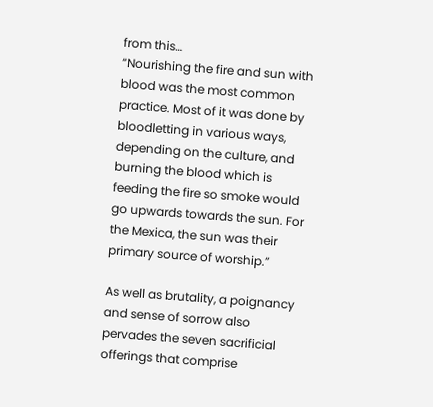from this…
“Nourishing the fire and sun with blood was the most common practice. Most of it was done by bloodletting in various ways, depending on the culture, and burning the blood which is feeding the fire so smoke would go upwards towards the sun. For the Mexica, the sun was their primary source of worship.”

As well as brutality, a poignancy and sense of sorrow also pervades the seven sacrificial offerings that comprise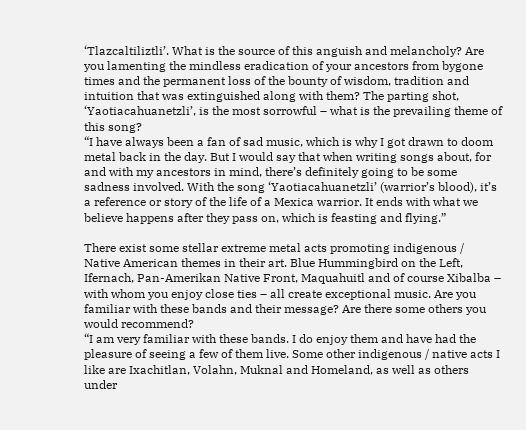‘Tlazcaltiliztli’. What is the source of this anguish and melancholy? Are you lamenting the mindless eradication of your ancestors from bygone times and the permanent loss of the bounty of wisdom, tradition and intuition that was extinguished along with them? The parting shot, ‘Yaotiacahuanetzli’, is the most sorrowful – what is the prevailing theme of this song?
“I have always been a fan of sad music, which is why I got drawn to doom metal back in the day. But I would say that when writing songs about, for and with my ancestors in mind, there’s definitely going to be some sadness involved. With the song ‘Yaotiacahuanetzli’ (warrior’s blood), it’s a reference or story of the life of a Mexica warrior. It ends with what we believe happens after they pass on, which is feasting and flying.”

There exist some stellar extreme metal acts promoting indigenous / Native American themes in their art. Blue Hummingbird on the Left, Ifernach, Pan-Amerikan Native Front, Maquahuitl and of course Xibalba – with whom you enjoy close ties – all create exceptional music. Are you familiar with these bands and their message? Are there some others you would recommend?
“I am very familiar with these bands. I do enjoy them and have had the pleasure of seeing a few of them live. Some other indigenous / native acts I like are Ixachitlan, Volahn, Muknal and Homeland, as well as others under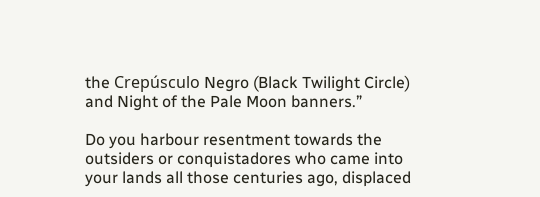the Crepúsculo Negro (Black Twilight Circle) and Night of the Pale Moon banners.”

Do you harbour resentment towards the outsiders or conquistadores who came into your lands all those centuries ago, displaced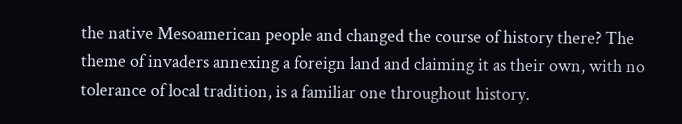the native Mesoamerican people and changed the course of history there? The theme of invaders annexing a foreign land and claiming it as their own, with no tolerance of local tradition, is a familiar one throughout history.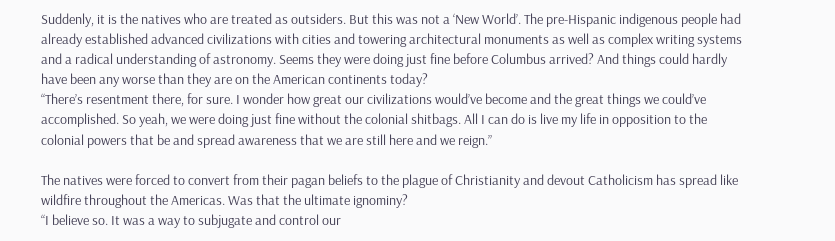Suddenly, it is the natives who are treated as outsiders. But this was not a ‘New World’. The pre-Hispanic indigenous people had already established advanced civilizations with cities and towering architectural monuments as well as complex writing systems and a radical understanding of astronomy. Seems they were doing just fine before Columbus arrived? And things could hardly have been any worse than they are on the American continents today?
“There’s resentment there, for sure. I wonder how great our civilizations would’ve become and the great things we could’ve accomplished. So yeah, we were doing just fine without the colonial shitbags. All I can do is live my life in opposition to the colonial powers that be and spread awareness that we are still here and we reign.”

The natives were forced to convert from their pagan beliefs to the plague of Christianity and devout Catholicism has spread like wildfire throughout the Americas. Was that the ultimate ignominy?
“I believe so. It was a way to subjugate and control our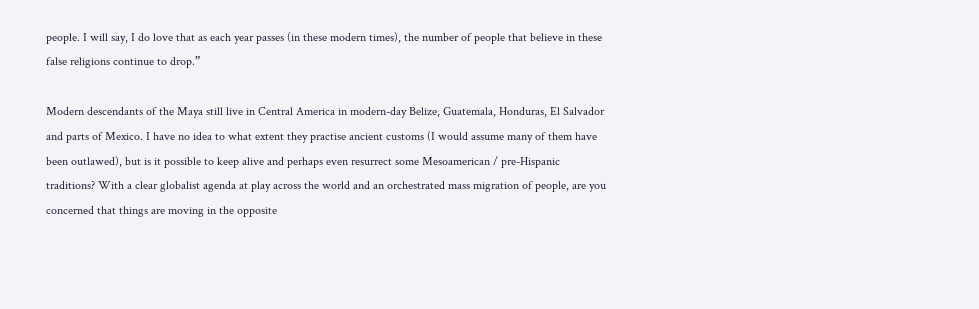people. I will say, I do love that as each year passes (in these modern times), the number of people that believe in these false religions continue to drop.”

Modern descendants of the Maya still live in Central America in modern-day Belize, Guatemala, Honduras, El Salvador and parts of Mexico. I have no idea to what extent they practise ancient customs (I would assume many of them have been outlawed), but is it possible to keep alive and perhaps even resurrect some Mesoamerican / pre-Hispanic traditions? With a clear globalist agenda at play across the world and an orchestrated mass migration of people, are you concerned that things are moving in the opposite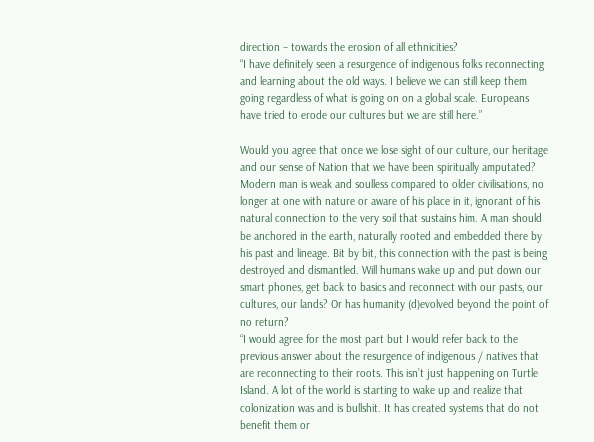direction – towards the erosion of all ethnicities?
“I have definitely seen a resurgence of indigenous folks reconnecting and learning about the old ways. I believe we can still keep them going regardless of what is going on on a global scale. Europeans have tried to erode our cultures but we are still here.”

Would you agree that once we lose sight of our culture, our heritage and our sense of Nation that we have been spiritually amputated? Modern man is weak and soulless compared to older civilisations, no longer at one with nature or aware of his place in it, ignorant of his natural connection to the very soil that sustains him. A man should be anchored in the earth, naturally rooted and embedded there by his past and lineage. Bit by bit, this connection with the past is being destroyed and dismantled. Will humans wake up and put down our smart phones, get back to basics and reconnect with our pasts, our cultures, our lands? Or has humanity (d)evolved beyond the point of no return?
“I would agree for the most part but I would refer back to the previous answer about the resurgence of indigenous / natives that are reconnecting to their roots. This isn’t just happening on Turtle Island. A lot of the world is starting to wake up and realize that colonization was and is bullshit. It has created systems that do not benefit them or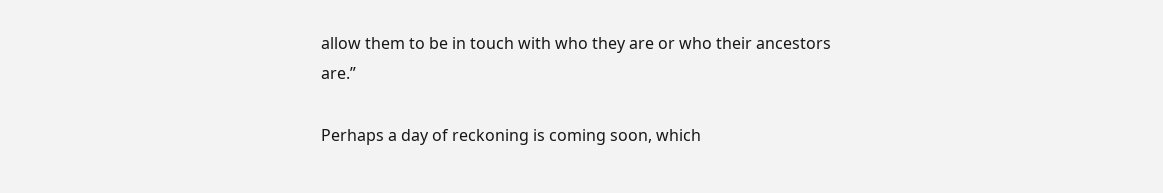allow them to be in touch with who they are or who their ancestors are.”

Perhaps a day of reckoning is coming soon, which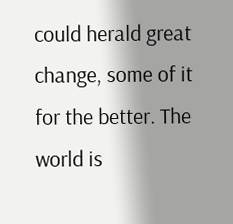could herald great change, some of it for the better. The world is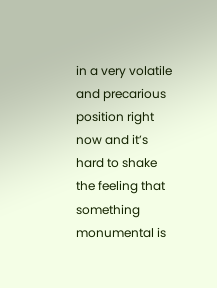in a very volatile and precarious position right now and it’s hard to shake the feeling that something monumental is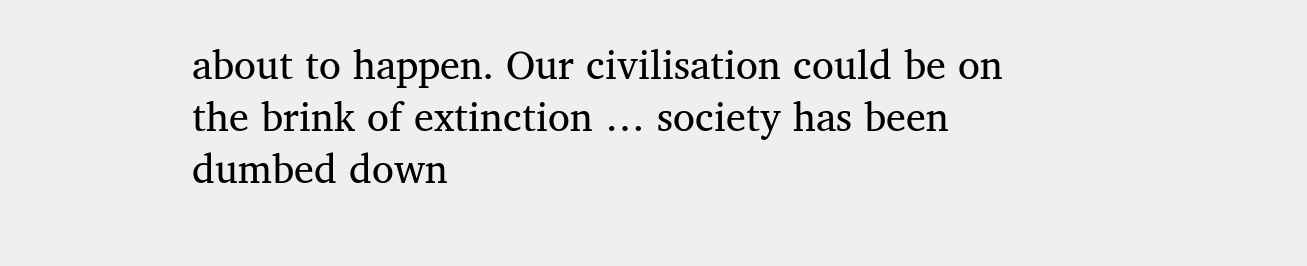about to happen. Our civilisation could be on the brink of extinction … society has been dumbed down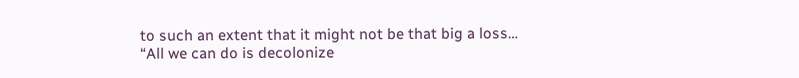to such an extent that it might not be that big a loss…
“All we can do is decolonize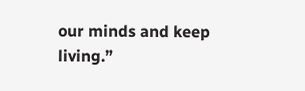our minds and keep living.”